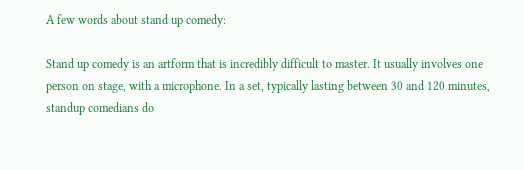A few words about stand up comedy:

Stand up comedy is an artform that is incredibly difficult to master. It usually involves one person on stage, with a microphone. In a set, typically lasting between 30 and 120 minutes, standup comedians do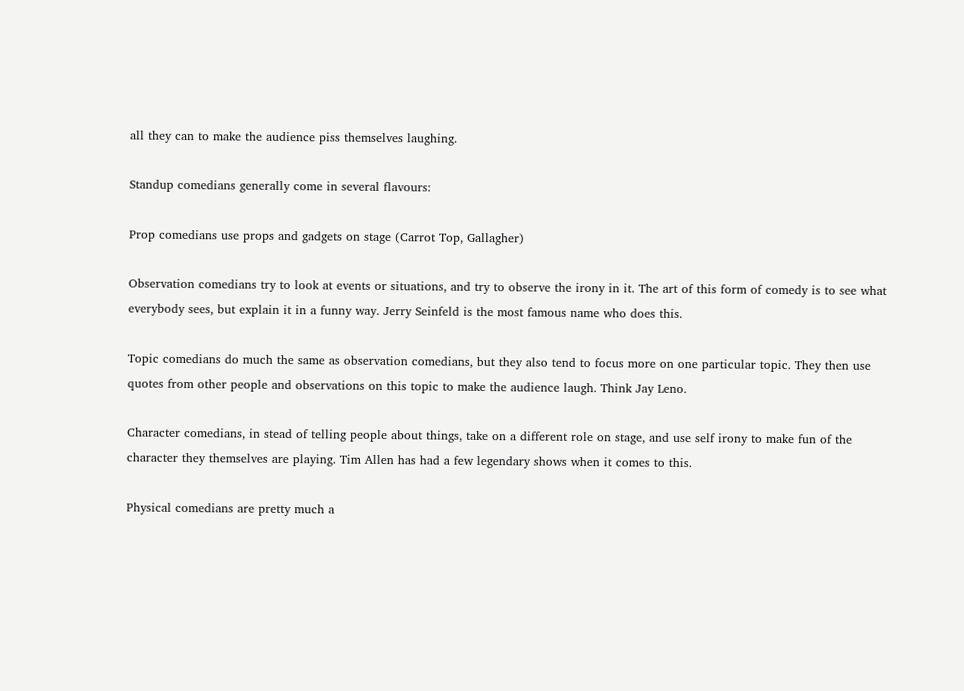all they can to make the audience piss themselves laughing.

Standup comedians generally come in several flavours:

Prop comedians use props and gadgets on stage (Carrot Top, Gallagher)

Observation comedians try to look at events or situations, and try to observe the irony in it. The art of this form of comedy is to see what everybody sees, but explain it in a funny way. Jerry Seinfeld is the most famous name who does this.

Topic comedians do much the same as observation comedians, but they also tend to focus more on one particular topic. They then use quotes from other people and observations on this topic to make the audience laugh. Think Jay Leno.

Character comedians, in stead of telling people about things, take on a different role on stage, and use self irony to make fun of the character they themselves are playing. Tim Allen has had a few legendary shows when it comes to this.

Physical comedians are pretty much a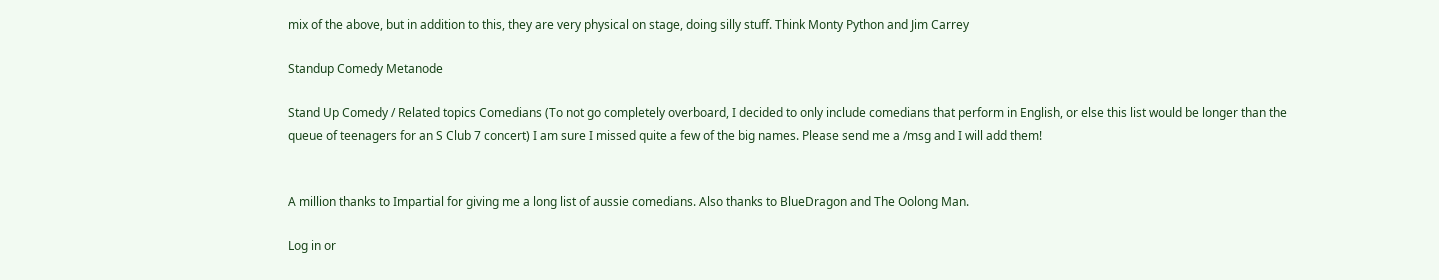mix of the above, but in addition to this, they are very physical on stage, doing silly stuff. Think Monty Python and Jim Carrey

Standup Comedy Metanode

Stand Up Comedy / Related topics Comedians (To not go completely overboard, I decided to only include comedians that perform in English, or else this list would be longer than the queue of teenagers for an S Club 7 concert) I am sure I missed quite a few of the big names. Please send me a /msg and I will add them!


A million thanks to Impartial for giving me a long list of aussie comedians. Also thanks to BlueDragon and The Oolong Man.

Log in or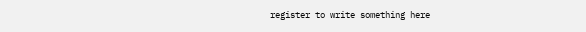register to write something here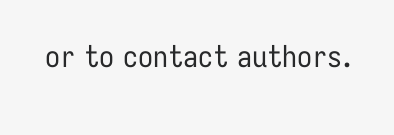or to contact authors.